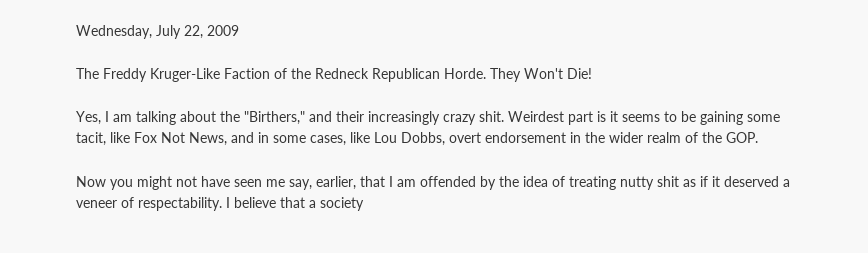Wednesday, July 22, 2009

The Freddy Kruger-Like Faction of the Redneck Republican Horde. They Won't Die!

Yes, I am talking about the "Birthers," and their increasingly crazy shit. Weirdest part is it seems to be gaining some tacit, like Fox Not News, and in some cases, like Lou Dobbs, overt endorsement in the wider realm of the GOP.

Now you might not have seen me say, earlier, that I am offended by the idea of treating nutty shit as if it deserved a veneer of respectability. I believe that a society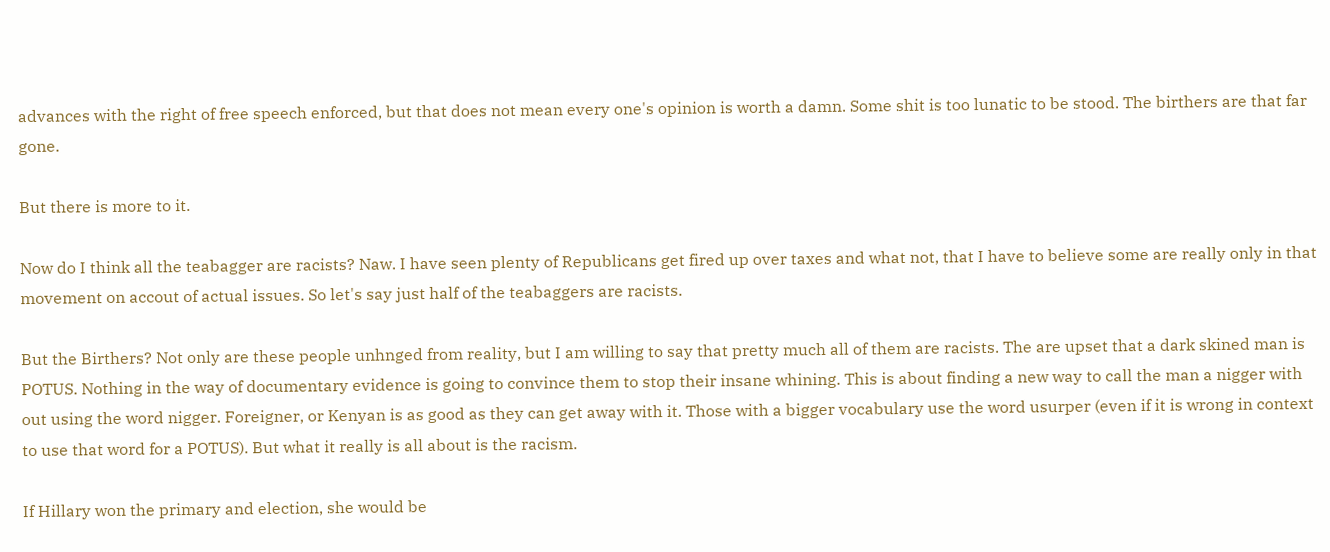advances with the right of free speech enforced, but that does not mean every one's opinion is worth a damn. Some shit is too lunatic to be stood. The birthers are that far gone.

But there is more to it.

Now do I think all the teabagger are racists? Naw. I have seen plenty of Republicans get fired up over taxes and what not, that I have to believe some are really only in that movement on accout of actual issues. So let's say just half of the teabaggers are racists.

But the Birthers? Not only are these people unhnged from reality, but I am willing to say that pretty much all of them are racists. The are upset that a dark skined man is POTUS. Nothing in the way of documentary evidence is going to convince them to stop their insane whining. This is about finding a new way to call the man a nigger with out using the word nigger. Foreigner, or Kenyan is as good as they can get away with it. Those with a bigger vocabulary use the word usurper (even if it is wrong in context to use that word for a POTUS). But what it really is all about is the racism.

If Hillary won the primary and election, she would be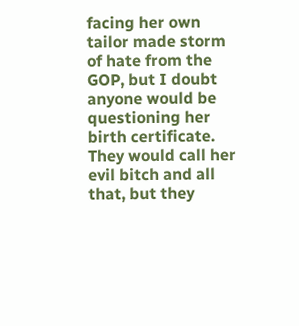facing her own tailor made storm of hate from the GOP, but I doubt anyone would be questioning her birth certificate. They would call her evil bitch and all that, but they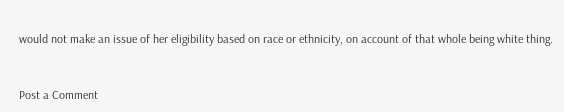would not make an issue of her eligibility based on race or ethnicity, on account of that whole being white thing.


Post a Comment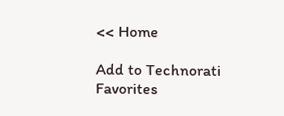<< Home

Add to Technorati Favorites